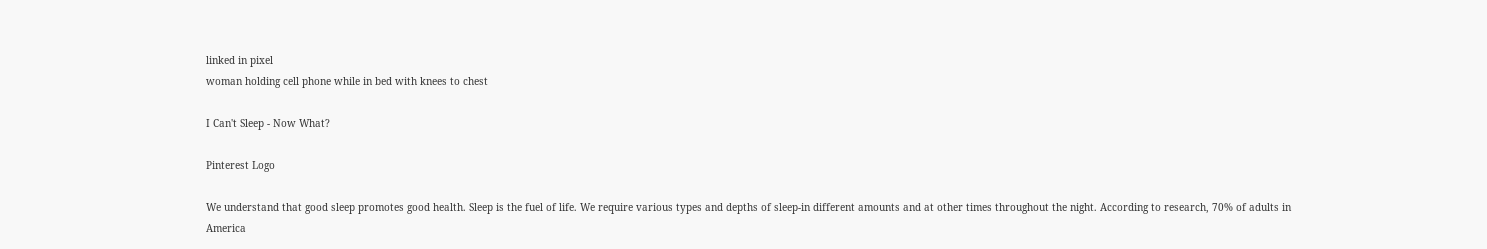linked in pixel
woman holding cell phone while in bed with knees to chest

I Can't Sleep - Now What?

Pinterest Logo

We understand that good sleep promotes good health. Sleep is the fuel of life. We require various types and depths of sleep-in different amounts and at other times throughout the night. According to research, 70% of adults in America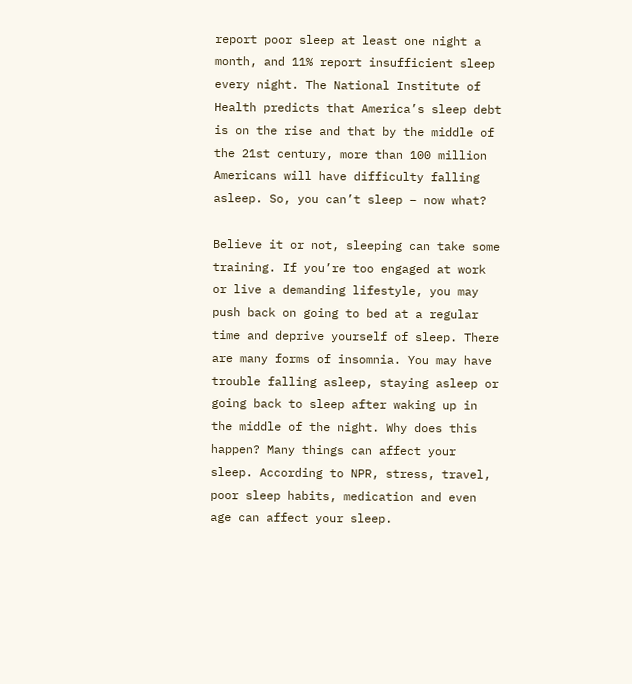report poor sleep at least one night a month, and 11% report insufficient sleep every night. The National Institute of Health predicts that America’s sleep debt is on the rise and that by the middle of the 21st century, more than 100 million Americans will have difficulty falling asleep. So, you can’t sleep – now what?

Believe it or not, sleeping can take some training. If you’re too engaged at work or live a demanding lifestyle, you may push back on going to bed at a regular time and deprive yourself of sleep. There are many forms of insomnia. You may have trouble falling asleep, staying asleep or going back to sleep after waking up in the middle of the night. Why does this happen? Many things can affect your sleep. According to NPR, stress, travel, poor sleep habits, medication and even age can affect your sleep.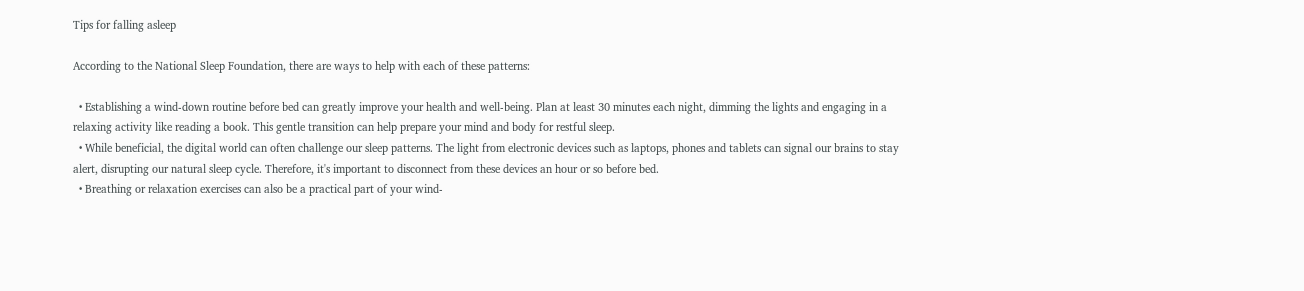Tips for falling asleep

According to the National Sleep Foundation, there are ways to help with each of these patterns:

  • Establishing a wind-down routine before bed can greatly improve your health and well-being. Plan at least 30 minutes each night, dimming the lights and engaging in a relaxing activity like reading a book. This gentle transition can help prepare your mind and body for restful sleep.
  • While beneficial, the digital world can often challenge our sleep patterns. The light from electronic devices such as laptops, phones and tablets can signal our brains to stay alert, disrupting our natural sleep cycle. Therefore, it's important to disconnect from these devices an hour or so before bed.
  • Breathing or relaxation exercises can also be a practical part of your wind-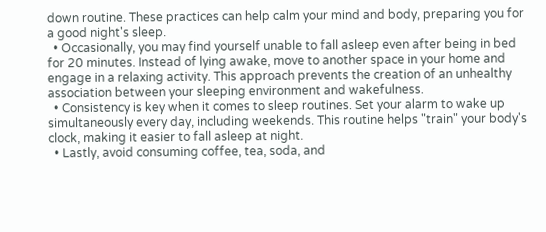down routine. These practices can help calm your mind and body, preparing you for a good night's sleep.
  • Occasionally, you may find yourself unable to fall asleep even after being in bed for 20 minutes. Instead of lying awake, move to another space in your home and engage in a relaxing activity. This approach prevents the creation of an unhealthy association between your sleeping environment and wakefulness.
  • Consistency is key when it comes to sleep routines. Set your alarm to wake up simultaneously every day, including weekends. This routine helps "train" your body's clock, making it easier to fall asleep at night.
  • Lastly, avoid consuming coffee, tea, soda, and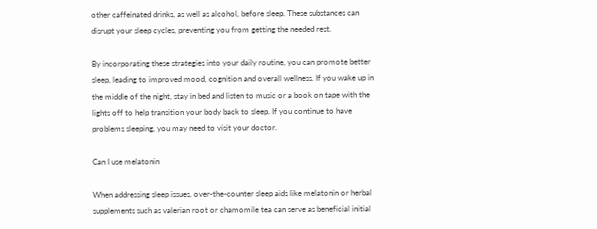other caffeinated drinks, as well as alcohol, before sleep. These substances can disrupt your sleep cycles, preventing you from getting the needed rest.

By incorporating these strategies into your daily routine, you can promote better sleep, leading to improved mood, cognition and overall wellness. If you wake up in the middle of the night, stay in bed and listen to music or a book on tape with the lights off to help transition your body back to sleep. If you continue to have problems sleeping, you may need to visit your doctor.

Can I use melatonin

When addressing sleep issues, over-the-counter sleep aids like melatonin or herbal supplements such as valerian root or chamomile tea can serve as beneficial initial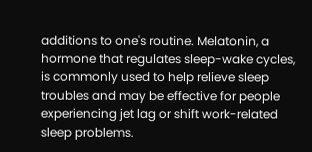additions to one's routine. Melatonin, a hormone that regulates sleep-wake cycles, is commonly used to help relieve sleep troubles and may be effective for people experiencing jet lag or shift work-related sleep problems.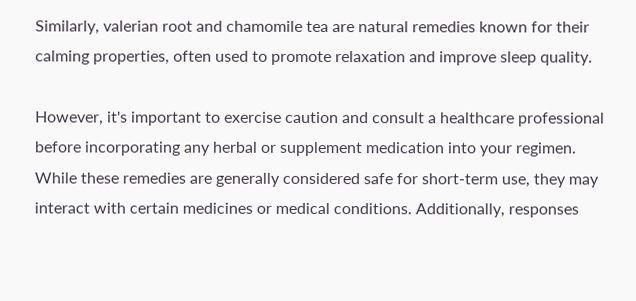Similarly, valerian root and chamomile tea are natural remedies known for their calming properties, often used to promote relaxation and improve sleep quality.

However, it's important to exercise caution and consult a healthcare professional before incorporating any herbal or supplement medication into your regimen. While these remedies are generally considered safe for short-term use, they may interact with certain medicines or medical conditions. Additionally, responses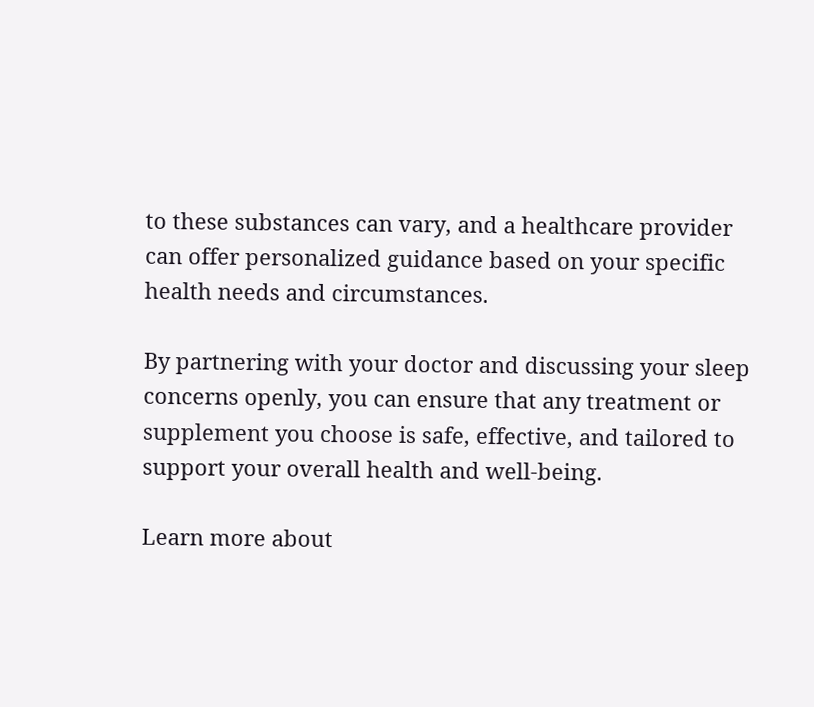to these substances can vary, and a healthcare provider can offer personalized guidance based on your specific health needs and circumstances.

By partnering with your doctor and discussing your sleep concerns openly, you can ensure that any treatment or supplement you choose is safe, effective, and tailored to support your overall health and well-being.

Learn more about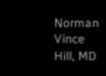Norman Vince Hill, MD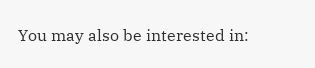You may also be interested in: